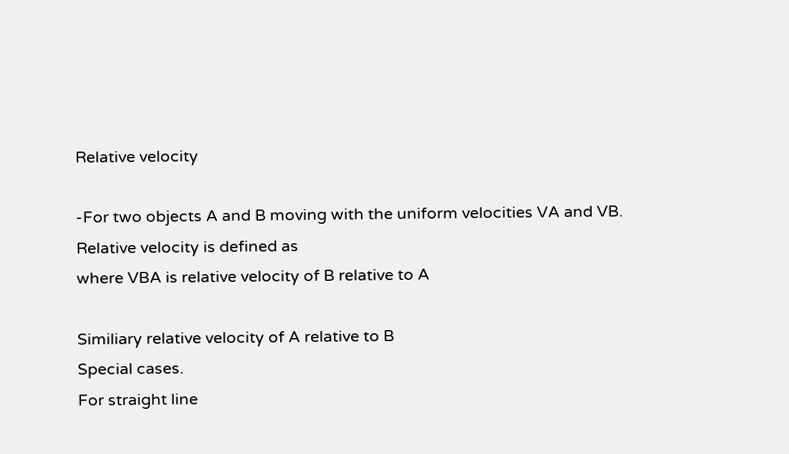Relative velocity

-For two objects A and B moving with the uniform velocities VA and VB.
Relative velocity is defined as
where VBA is relative velocity of B relative to A

Similiary relative velocity of A relative to B
Special cases.
For straight line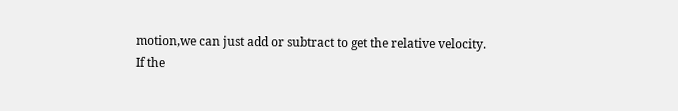motion,we can just add or subtract to get the relative velocity.
If the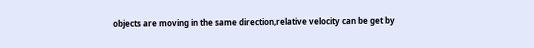objects are moving in the same direction,relative velocity can be get by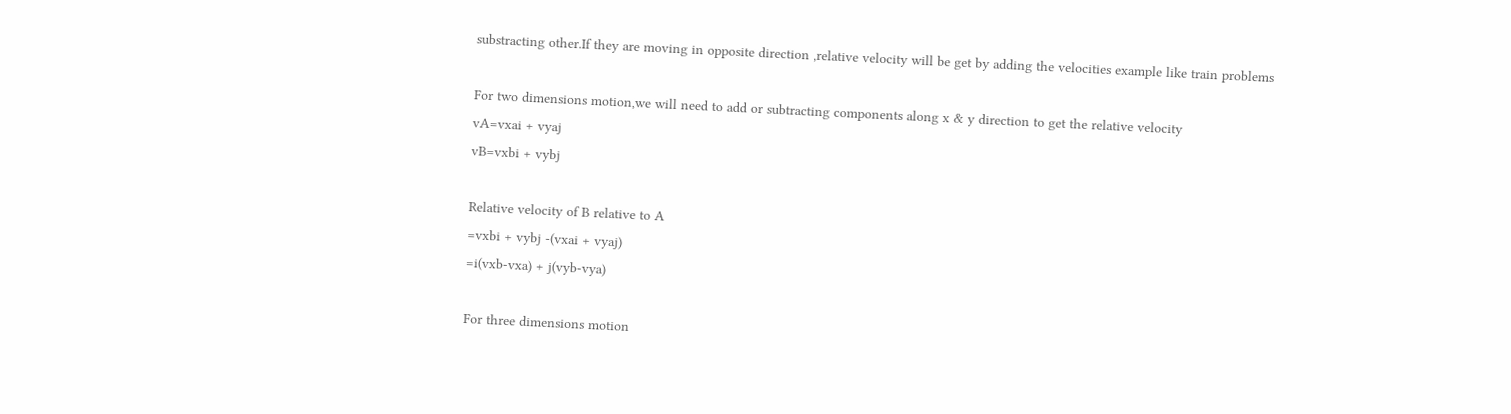substracting other.If they are moving in opposite direction ,relative velocity will be get by adding the velocities example like train problems

For two dimensions motion,we will need to add or subtracting components along x & y direction to get the relative velocity
vA=vxai + vyaj
vB=vxbi + vybj

Relative velocity of B relative to A
=vxbi + vybj -(vxai + vyaj)
=i(vxb-vxa) + j(vyb-vya)

For three dimensions motion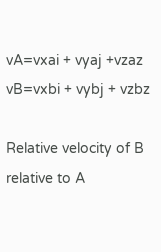vA=vxai + vyaj +vzaz
vB=vxbi + vybj + vzbz

Relative velocity of B relative to A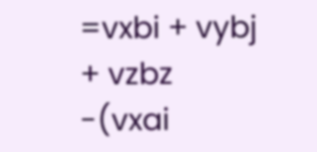=vxbi + vybj + vzbz -(vxai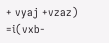+ vyaj +vzaz)
=i(vxb-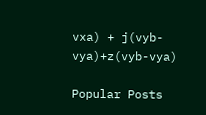vxa) + j(vyb-vya)+z(vyb-vya)

Popular Posts